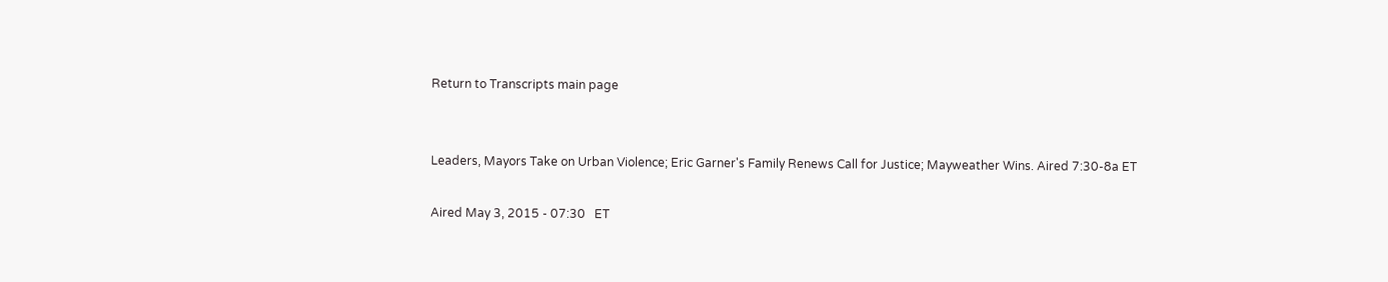Return to Transcripts main page


Leaders, Mayors Take on Urban Violence; Eric Garner's Family Renews Call for Justice; Mayweather Wins. Aired 7:30-8a ET

Aired May 3, 2015 - 07:30   ET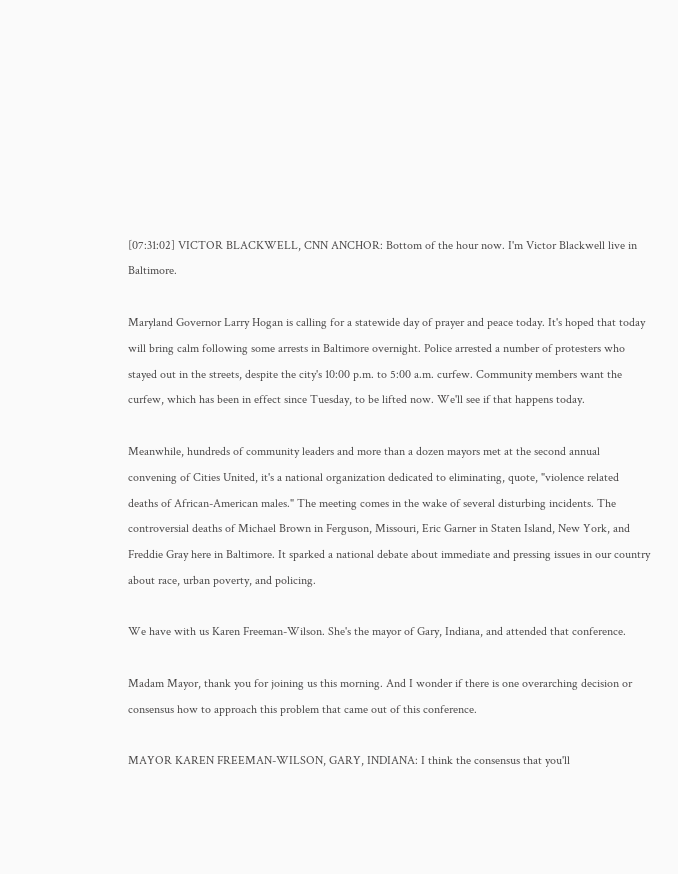[07:31:02] VICTOR BLACKWELL, CNN ANCHOR: Bottom of the hour now. I'm Victor Blackwell live in Baltimore.

Maryland Governor Larry Hogan is calling for a statewide day of prayer and peace today. It's hoped that today will bring calm following some arrests in Baltimore overnight. Police arrested a number of protesters who stayed out in the streets, despite the city's 10:00 p.m. to 5:00 a.m. curfew. Community members want the curfew, which has been in effect since Tuesday, to be lifted now. We'll see if that happens today.

Meanwhile, hundreds of community leaders and more than a dozen mayors met at the second annual convening of Cities United, it's a national organization dedicated to eliminating, quote, "violence related deaths of African-American males." The meeting comes in the wake of several disturbing incidents. The controversial deaths of Michael Brown in Ferguson, Missouri, Eric Garner in Staten Island, New York, and Freddie Gray here in Baltimore. It sparked a national debate about immediate and pressing issues in our country about race, urban poverty, and policing.

We have with us Karen Freeman-Wilson. She's the mayor of Gary, Indiana, and attended that conference.

Madam Mayor, thank you for joining us this morning. And I wonder if there is one overarching decision or consensus how to approach this problem that came out of this conference.

MAYOR KAREN FREEMAN-WILSON, GARY, INDIANA: I think the consensus that you'll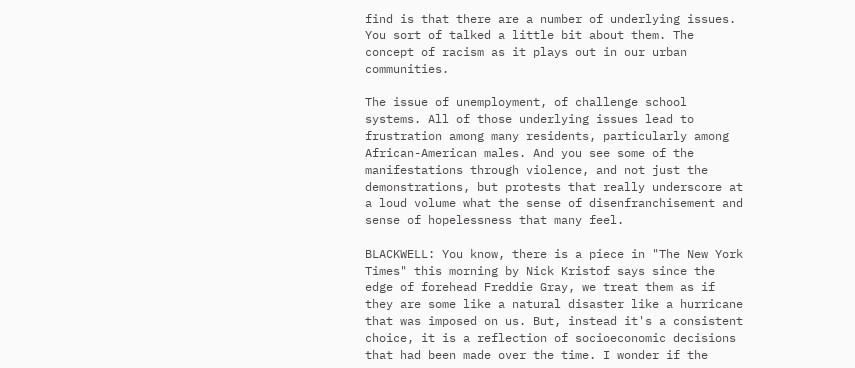find is that there are a number of underlying issues. You sort of talked a little bit about them. The concept of racism as it plays out in our urban communities.

The issue of unemployment, of challenge school systems. All of those underlying issues lead to frustration among many residents, particularly among African-American males. And you see some of the manifestations through violence, and not just the demonstrations, but protests that really underscore at a loud volume what the sense of disenfranchisement and sense of hopelessness that many feel.

BLACKWELL: You know, there is a piece in "The New York Times" this morning by Nick Kristof says since the edge of forehead Freddie Gray, we treat them as if they are some like a natural disaster like a hurricane that was imposed on us. But, instead it's a consistent choice, it is a reflection of socioeconomic decisions that had been made over the time. I wonder if the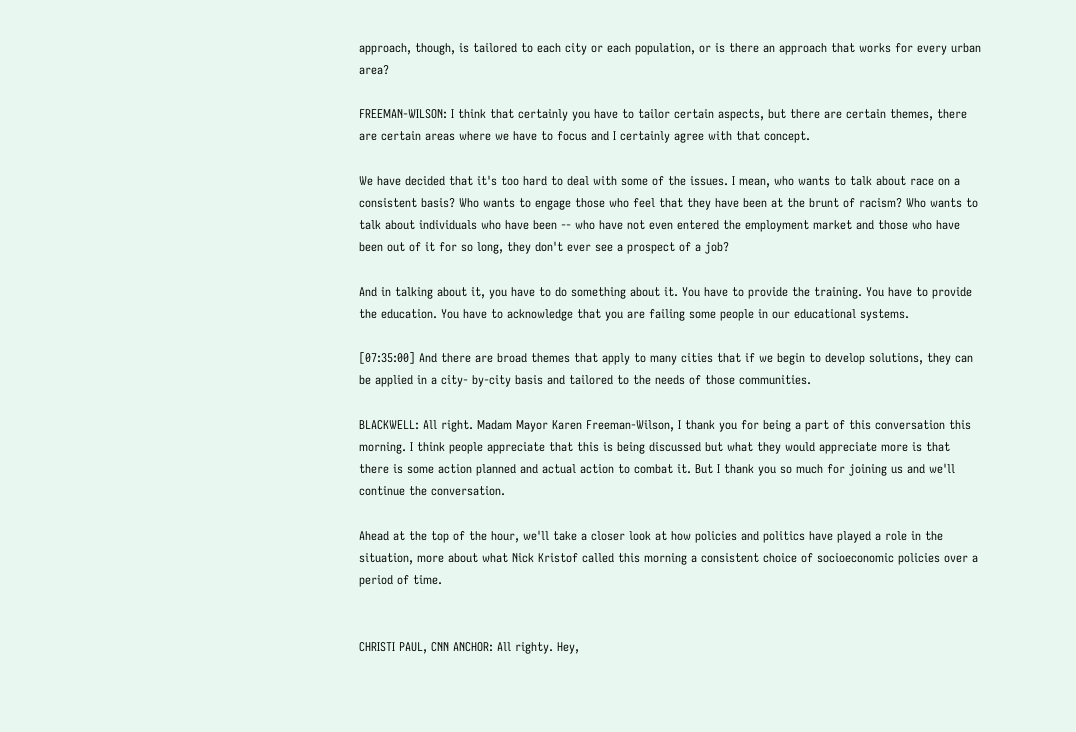approach, though, is tailored to each city or each population, or is there an approach that works for every urban area?

FREEMAN-WILSON: I think that certainly you have to tailor certain aspects, but there are certain themes, there are certain areas where we have to focus and I certainly agree with that concept.

We have decided that it's too hard to deal with some of the issues. I mean, who wants to talk about race on a consistent basis? Who wants to engage those who feel that they have been at the brunt of racism? Who wants to talk about individuals who have been -- who have not even entered the employment market and those who have been out of it for so long, they don't ever see a prospect of a job?

And in talking about it, you have to do something about it. You have to provide the training. You have to provide the education. You have to acknowledge that you are failing some people in our educational systems.

[07:35:00] And there are broad themes that apply to many cities that if we begin to develop solutions, they can be applied in a city- by-city basis and tailored to the needs of those communities.

BLACKWELL: All right. Madam Mayor Karen Freeman-Wilson, I thank you for being a part of this conversation this morning. I think people appreciate that this is being discussed but what they would appreciate more is that there is some action planned and actual action to combat it. But I thank you so much for joining us and we'll continue the conversation.

Ahead at the top of the hour, we'll take a closer look at how policies and politics have played a role in the situation, more about what Nick Kristof called this morning a consistent choice of socioeconomic policies over a period of time.


CHRISTI PAUL, CNN ANCHOR: All righty. Hey,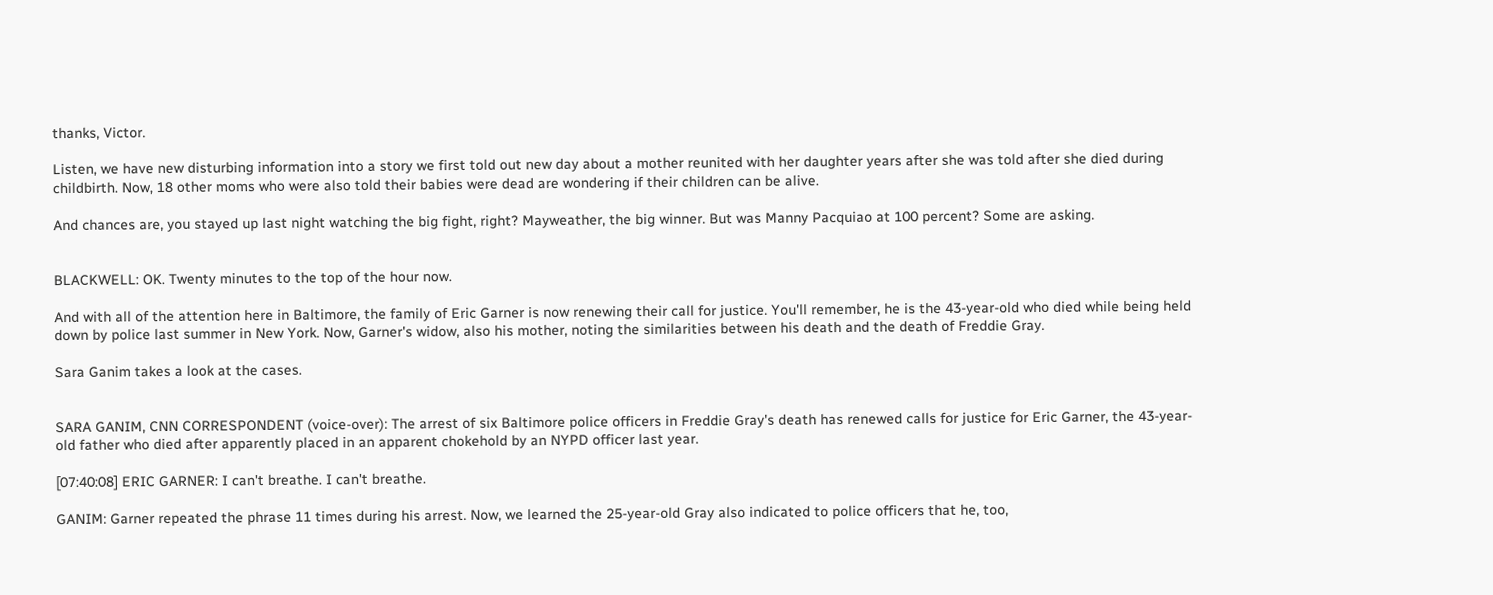thanks, Victor.

Listen, we have new disturbing information into a story we first told out new day about a mother reunited with her daughter years after she was told after she died during childbirth. Now, 18 other moms who were also told their babies were dead are wondering if their children can be alive.

And chances are, you stayed up last night watching the big fight, right? Mayweather, the big winner. But was Manny Pacquiao at 100 percent? Some are asking.


BLACKWELL: OK. Twenty minutes to the top of the hour now.

And with all of the attention here in Baltimore, the family of Eric Garner is now renewing their call for justice. You'll remember, he is the 43-year-old who died while being held down by police last summer in New York. Now, Garner's widow, also his mother, noting the similarities between his death and the death of Freddie Gray.

Sara Ganim takes a look at the cases.


SARA GANIM, CNN CORRESPONDENT (voice-over): The arrest of six Baltimore police officers in Freddie Gray's death has renewed calls for justice for Eric Garner, the 43-year-old father who died after apparently placed in an apparent chokehold by an NYPD officer last year.

[07:40:08] ERIC GARNER: I can't breathe. I can't breathe.

GANIM: Garner repeated the phrase 11 times during his arrest. Now, we learned the 25-year-old Gray also indicated to police officers that he, too,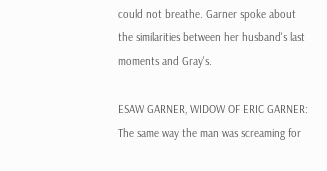could not breathe. Garner spoke about the similarities between her husband's last moments and Gray's.

ESAW GARNER, WIDOW OF ERIC GARNER: The same way the man was screaming for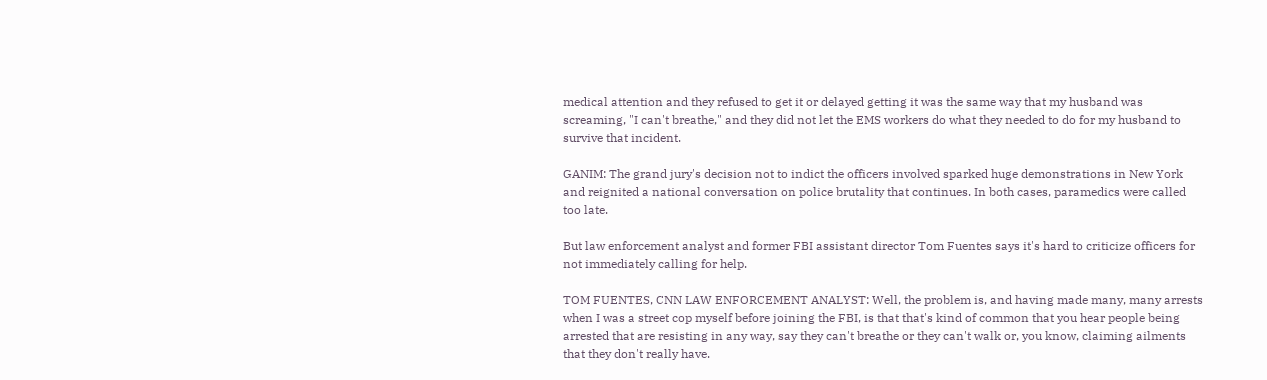medical attention and they refused to get it or delayed getting it was the same way that my husband was screaming, "I can't breathe," and they did not let the EMS workers do what they needed to do for my husband to survive that incident.

GANIM: The grand jury's decision not to indict the officers involved sparked huge demonstrations in New York and reignited a national conversation on police brutality that continues. In both cases, paramedics were called too late.

But law enforcement analyst and former FBI assistant director Tom Fuentes says it's hard to criticize officers for not immediately calling for help.

TOM FUENTES, CNN LAW ENFORCEMENT ANALYST: Well, the problem is, and having made many, many arrests when I was a street cop myself before joining the FBI, is that that's kind of common that you hear people being arrested that are resisting in any way, say they can't breathe or they can't walk or, you know, claiming ailments that they don't really have.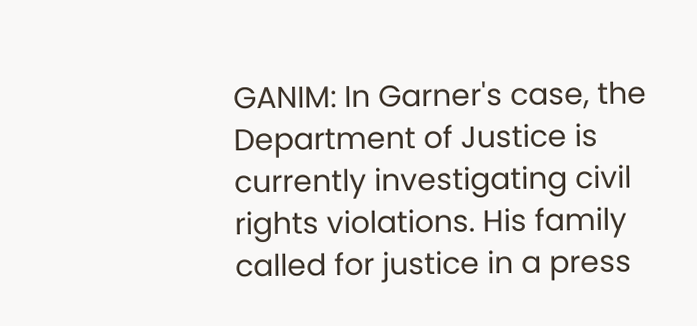GANIM: In Garner's case, the Department of Justice is currently investigating civil rights violations. His family called for justice in a press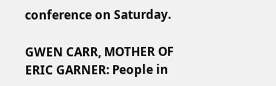conference on Saturday.

GWEN CARR, MOTHER OF ERIC GARNER: People in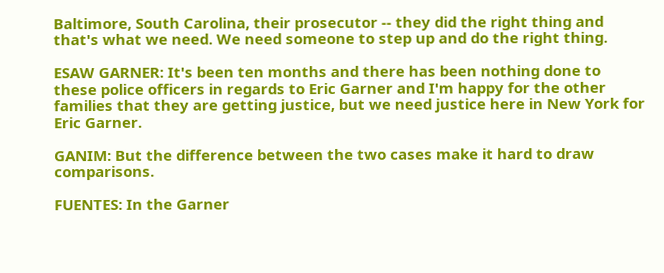Baltimore, South Carolina, their prosecutor -- they did the right thing and that's what we need. We need someone to step up and do the right thing.

ESAW GARNER: It's been ten months and there has been nothing done to these police officers in regards to Eric Garner and I'm happy for the other families that they are getting justice, but we need justice here in New York for Eric Garner.

GANIM: But the difference between the two cases make it hard to draw comparisons.

FUENTES: In the Garner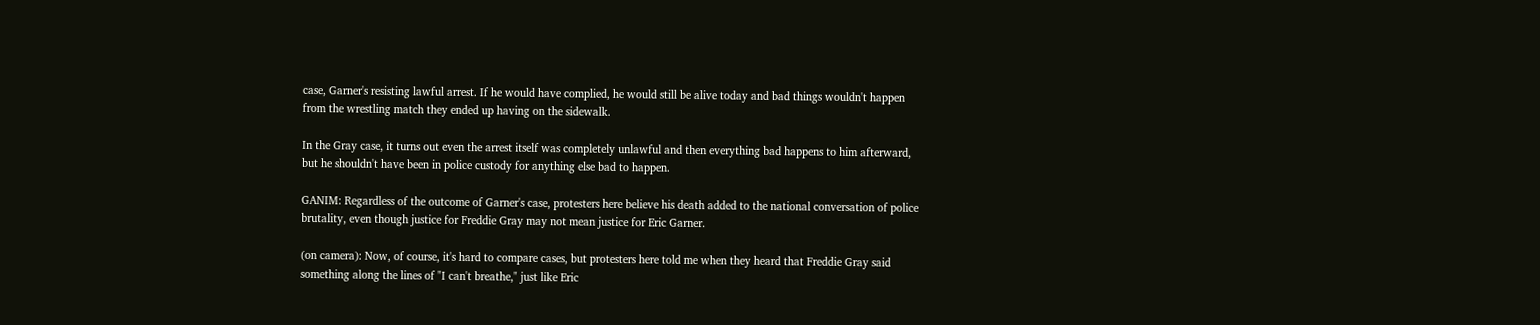case, Garner's resisting lawful arrest. If he would have complied, he would still be alive today and bad things wouldn't happen from the wrestling match they ended up having on the sidewalk.

In the Gray case, it turns out even the arrest itself was completely unlawful and then everything bad happens to him afterward, but he shouldn't have been in police custody for anything else bad to happen.

GANIM: Regardless of the outcome of Garner's case, protesters here believe his death added to the national conversation of police brutality, even though justice for Freddie Gray may not mean justice for Eric Garner.

(on camera): Now, of course, it's hard to compare cases, but protesters here told me when they heard that Freddie Gray said something along the lines of "I can't breathe," just like Eric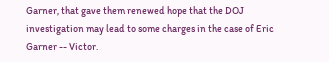Garner, that gave them renewed hope that the DOJ investigation may lead to some charges in the case of Eric Garner -- Victor.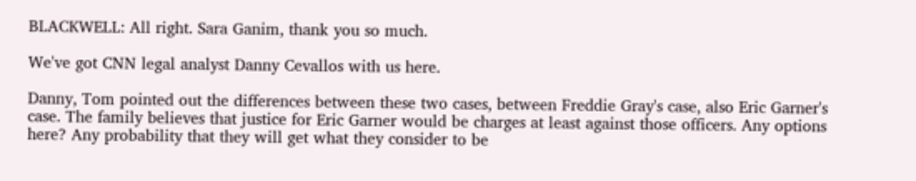BLACKWELL: All right. Sara Ganim, thank you so much.

We've got CNN legal analyst Danny Cevallos with us here.

Danny, Tom pointed out the differences between these two cases, between Freddie Gray's case, also Eric Garner's case. The family believes that justice for Eric Garner would be charges at least against those officers. Any options here? Any probability that they will get what they consider to be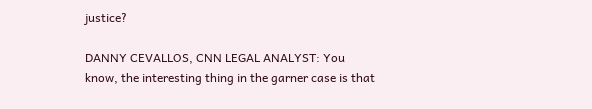justice?

DANNY CEVALLOS, CNN LEGAL ANALYST: You know, the interesting thing in the garner case is that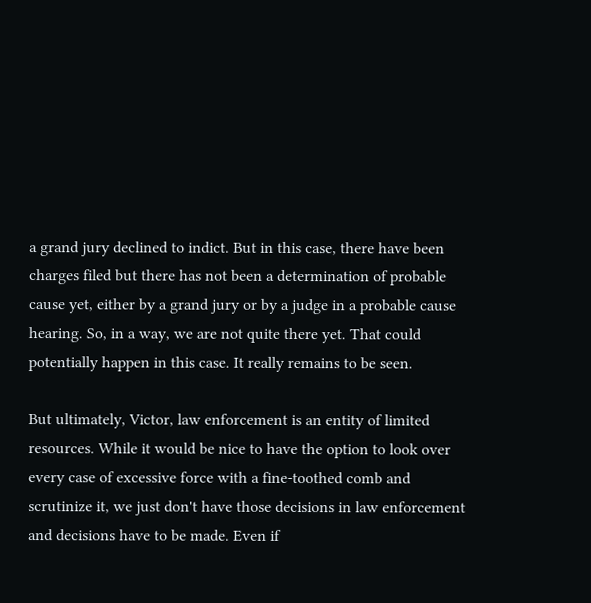a grand jury declined to indict. But in this case, there have been charges filed but there has not been a determination of probable cause yet, either by a grand jury or by a judge in a probable cause hearing. So, in a way, we are not quite there yet. That could potentially happen in this case. It really remains to be seen.

But ultimately, Victor, law enforcement is an entity of limited resources. While it would be nice to have the option to look over every case of excessive force with a fine-toothed comb and scrutinize it, we just don't have those decisions in law enforcement and decisions have to be made. Even if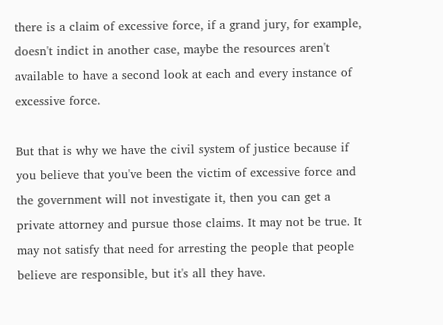there is a claim of excessive force, if a grand jury, for example, doesn't indict in another case, maybe the resources aren't available to have a second look at each and every instance of excessive force.

But that is why we have the civil system of justice because if you believe that you've been the victim of excessive force and the government will not investigate it, then you can get a private attorney and pursue those claims. It may not be true. It may not satisfy that need for arresting the people that people believe are responsible, but it's all they have.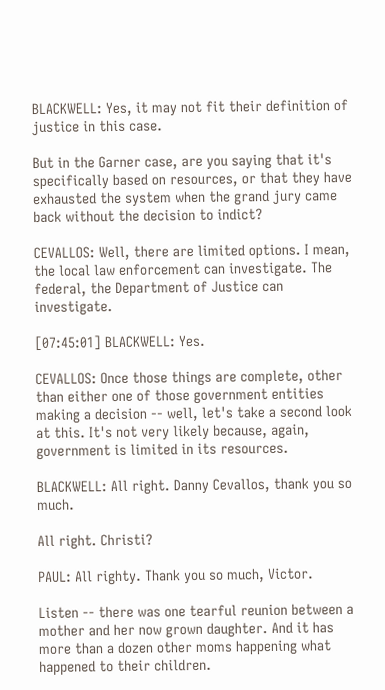BLACKWELL: Yes, it may not fit their definition of justice in this case.

But in the Garner case, are you saying that it's specifically based on resources, or that they have exhausted the system when the grand jury came back without the decision to indict?

CEVALLOS: Well, there are limited options. I mean, the local law enforcement can investigate. The federal, the Department of Justice can investigate.

[07:45:01] BLACKWELL: Yes.

CEVALLOS: Once those things are complete, other than either one of those government entities making a decision -- well, let's take a second look at this. It's not very likely because, again, government is limited in its resources.

BLACKWELL: All right. Danny Cevallos, thank you so much.

All right. Christi?

PAUL: All righty. Thank you so much, Victor.

Listen -- there was one tearful reunion between a mother and her now grown daughter. And it has more than a dozen other moms happening what happened to their children.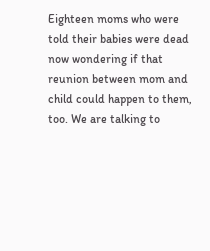Eighteen moms who were told their babies were dead now wondering if that reunion between mom and child could happen to them, too. We are talking to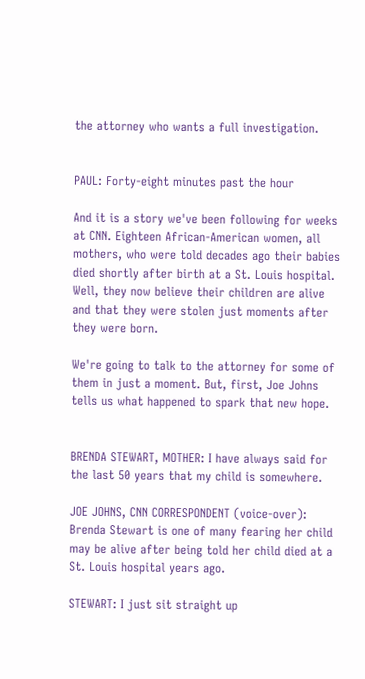the attorney who wants a full investigation.


PAUL: Forty-eight minutes past the hour

And it is a story we've been following for weeks at CNN. Eighteen African-American women, all mothers, who were told decades ago their babies died shortly after birth at a St. Louis hospital. Well, they now believe their children are alive and that they were stolen just moments after they were born.

We're going to talk to the attorney for some of them in just a moment. But, first, Joe Johns tells us what happened to spark that new hope.


BRENDA STEWART, MOTHER: I have always said for the last 50 years that my child is somewhere.

JOE JOHNS, CNN CORRESPONDENT (voice-over): Brenda Stewart is one of many fearing her child may be alive after being told her child died at a St. Louis hospital years ago.

STEWART: I just sit straight up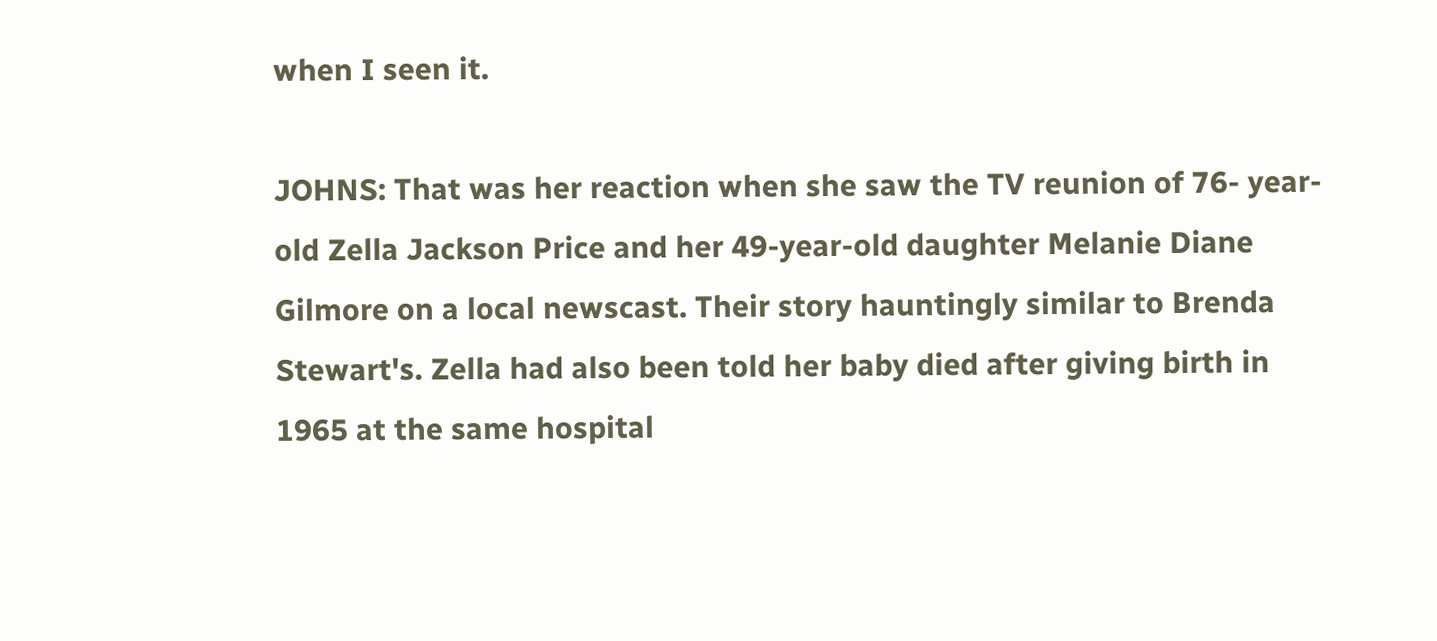when I seen it.

JOHNS: That was her reaction when she saw the TV reunion of 76- year-old Zella Jackson Price and her 49-year-old daughter Melanie Diane Gilmore on a local newscast. Their story hauntingly similar to Brenda Stewart's. Zella had also been told her baby died after giving birth in 1965 at the same hospital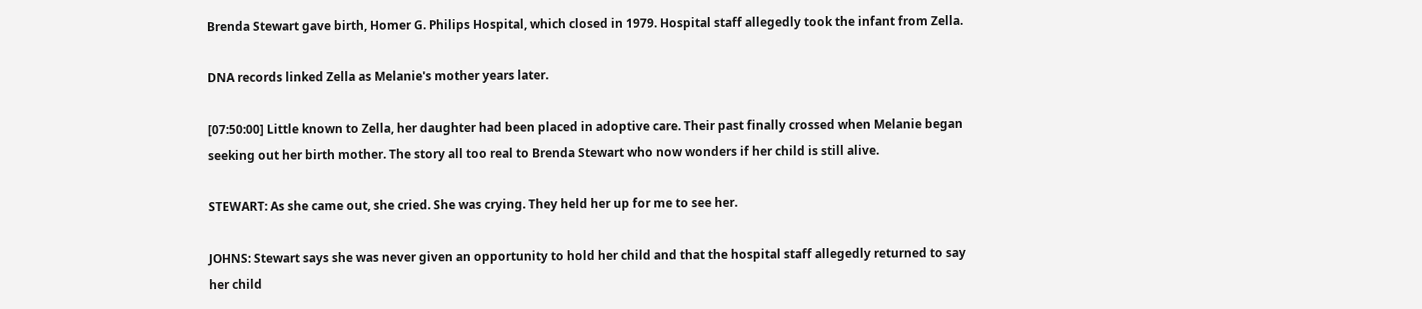Brenda Stewart gave birth, Homer G. Philips Hospital, which closed in 1979. Hospital staff allegedly took the infant from Zella.

DNA records linked Zella as Melanie's mother years later.

[07:50:00] Little known to Zella, her daughter had been placed in adoptive care. Their past finally crossed when Melanie began seeking out her birth mother. The story all too real to Brenda Stewart who now wonders if her child is still alive.

STEWART: As she came out, she cried. She was crying. They held her up for me to see her.

JOHNS: Stewart says she was never given an opportunity to hold her child and that the hospital staff allegedly returned to say her child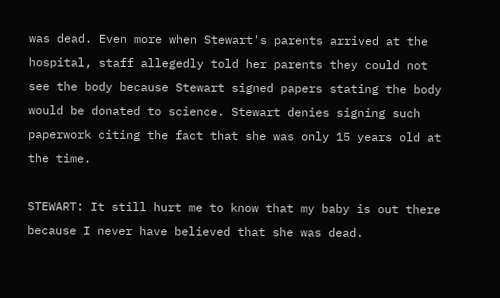was dead. Even more when Stewart's parents arrived at the hospital, staff allegedly told her parents they could not see the body because Stewart signed papers stating the body would be donated to science. Stewart denies signing such paperwork citing the fact that she was only 15 years old at the time.

STEWART: It still hurt me to know that my baby is out there because I never have believed that she was dead.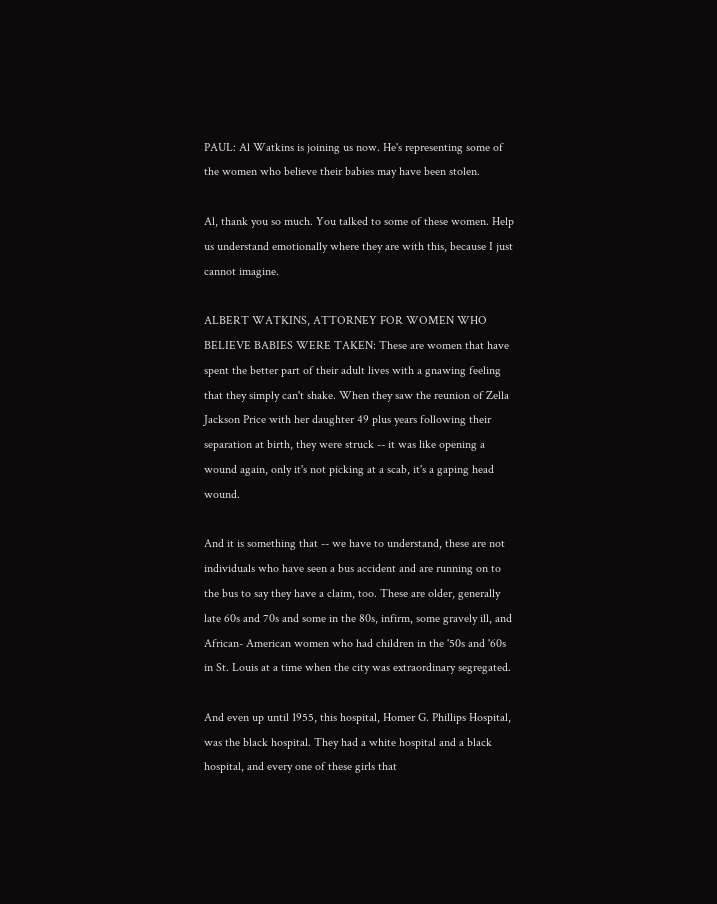PAUL: Al Watkins is joining us now. He's representing some of the women who believe their babies may have been stolen.

Al, thank you so much. You talked to some of these women. Help us understand emotionally where they are with this, because I just cannot imagine.

ALBERT WATKINS, ATTORNEY FOR WOMEN WHO BELIEVE BABIES WERE TAKEN: These are women that have spent the better part of their adult lives with a gnawing feeling that they simply can't shake. When they saw the reunion of Zella Jackson Price with her daughter 49 plus years following their separation at birth, they were struck -- it was like opening a wound again, only it's not picking at a scab, it's a gaping head wound.

And it is something that -- we have to understand, these are not individuals who have seen a bus accident and are running on to the bus to say they have a claim, too. These are older, generally late 60s and 70s and some in the 80s, infirm, some gravely ill, and African- American women who had children in the '50s and '60s in St. Louis at a time when the city was extraordinary segregated.

And even up until 1955, this hospital, Homer G. Phillips Hospital, was the black hospital. They had a white hospital and a black hospital, and every one of these girls that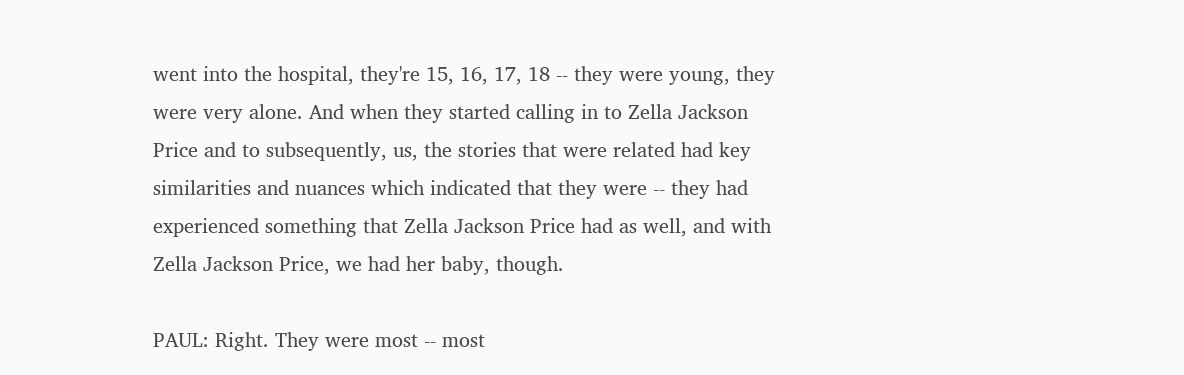went into the hospital, they're 15, 16, 17, 18 -- they were young, they were very alone. And when they started calling in to Zella Jackson Price and to subsequently, us, the stories that were related had key similarities and nuances which indicated that they were -- they had experienced something that Zella Jackson Price had as well, and with Zella Jackson Price, we had her baby, though.

PAUL: Right. They were most -- most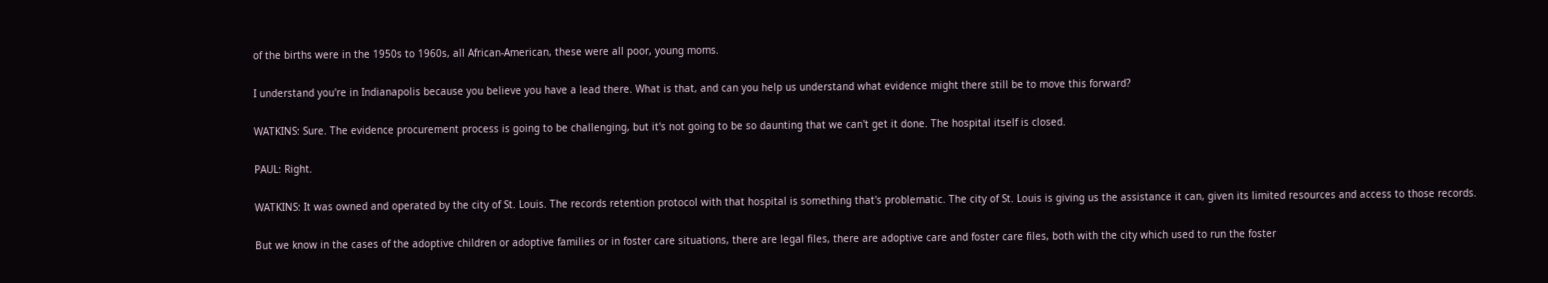of the births were in the 1950s to 1960s, all African-American, these were all poor, young moms.

I understand you're in Indianapolis because you believe you have a lead there. What is that, and can you help us understand what evidence might there still be to move this forward?

WATKINS: Sure. The evidence procurement process is going to be challenging, but it's not going to be so daunting that we can't get it done. The hospital itself is closed.

PAUL: Right.

WATKINS: It was owned and operated by the city of St. Louis. The records retention protocol with that hospital is something that's problematic. The city of St. Louis is giving us the assistance it can, given its limited resources and access to those records.

But we know in the cases of the adoptive children or adoptive families or in foster care situations, there are legal files, there are adoptive care and foster care files, both with the city which used to run the foster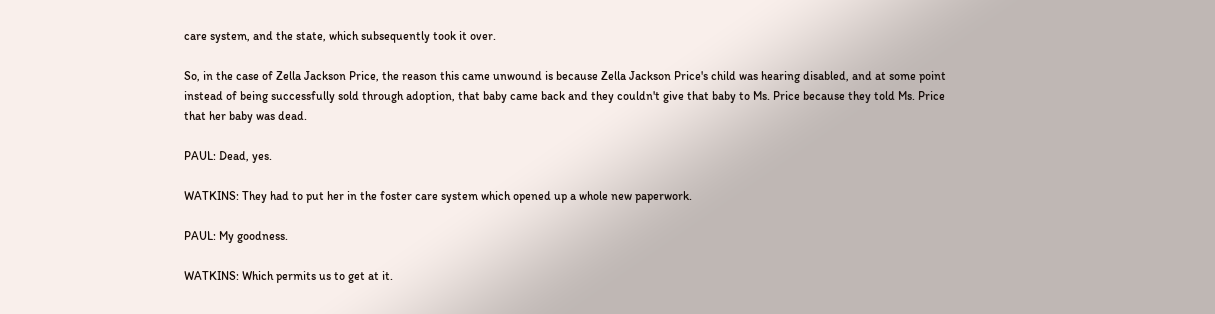care system, and the state, which subsequently took it over.

So, in the case of Zella Jackson Price, the reason this came unwound is because Zella Jackson Price's child was hearing disabled, and at some point instead of being successfully sold through adoption, that baby came back and they couldn't give that baby to Ms. Price because they told Ms. Price that her baby was dead.

PAUL: Dead, yes.

WATKINS: They had to put her in the foster care system which opened up a whole new paperwork.

PAUL: My goodness.

WATKINS: Which permits us to get at it.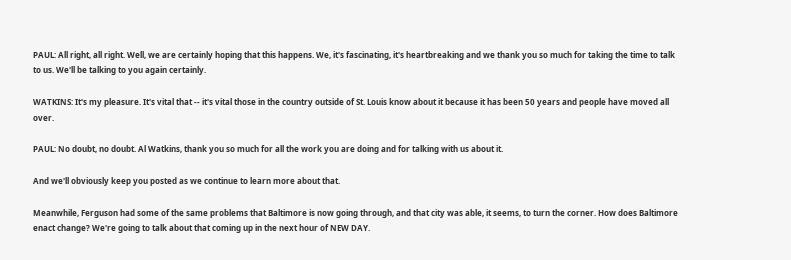PAUL: All right, all right. Well, we are certainly hoping that this happens. We, it's fascinating, it's heartbreaking and we thank you so much for taking the time to talk to us. We'll be talking to you again certainly.

WATKINS: It's my pleasure. It's vital that -- it's vital those in the country outside of St. Louis know about it because it has been 50 years and people have moved all over.

PAUL: No doubt, no doubt. Al Watkins, thank you so much for all the work you are doing and for talking with us about it.

And we'll obviously keep you posted as we continue to learn more about that.

Meanwhile, Ferguson had some of the same problems that Baltimore is now going through, and that city was able, it seems, to turn the corner. How does Baltimore enact change? We're going to talk about that coming up in the next hour of NEW DAY.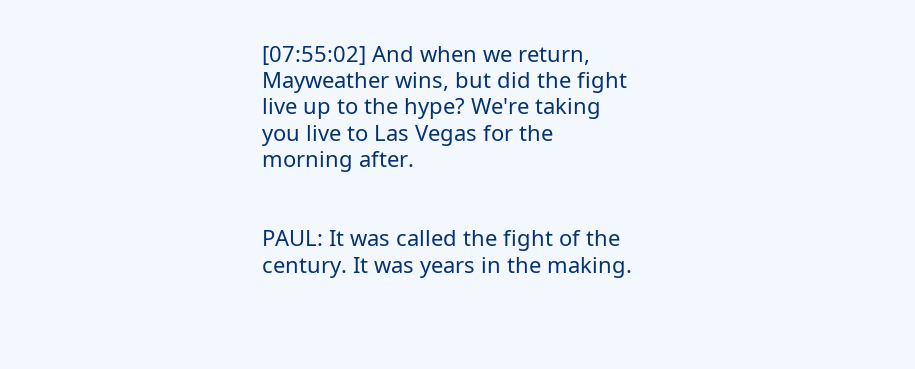[07:55:02] And when we return, Mayweather wins, but did the fight live up to the hype? We're taking you live to Las Vegas for the morning after.


PAUL: It was called the fight of the century. It was years in the making.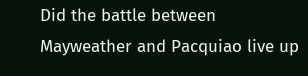Did the battle between Mayweather and Pacquiao live up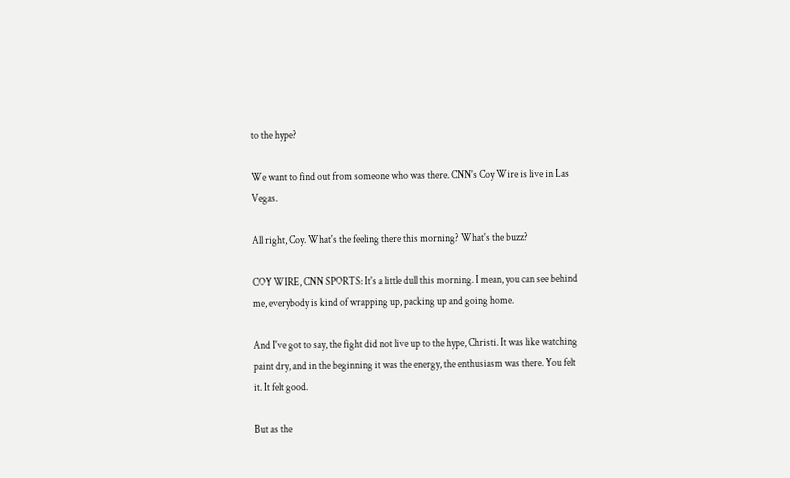to the hype?

We want to find out from someone who was there. CNN's Coy Wire is live in Las Vegas.

All right, Coy. What's the feeling there this morning? What's the buzz?

COY WIRE, CNN SPORTS: It's a little dull this morning. I mean, you can see behind me, everybody is kind of wrapping up, packing up and going home.

And I've got to say, the fight did not live up to the hype, Christi. It was like watching paint dry, and in the beginning it was the energy, the enthusiasm was there. You felt it. It felt good.

But as the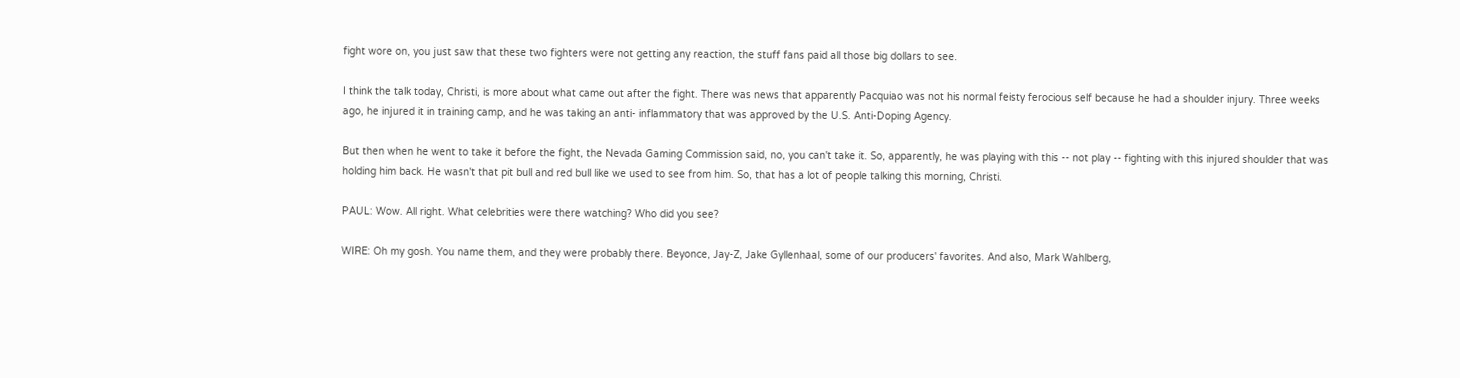fight wore on, you just saw that these two fighters were not getting any reaction, the stuff fans paid all those big dollars to see.

I think the talk today, Christi, is more about what came out after the fight. There was news that apparently Pacquiao was not his normal feisty ferocious self because he had a shoulder injury. Three weeks ago, he injured it in training camp, and he was taking an anti- inflammatory that was approved by the U.S. Anti-Doping Agency.

But then when he went to take it before the fight, the Nevada Gaming Commission said, no, you can't take it. So, apparently, he was playing with this -- not play -- fighting with this injured shoulder that was holding him back. He wasn't that pit bull and red bull like we used to see from him. So, that has a lot of people talking this morning, Christi.

PAUL: Wow. All right. What celebrities were there watching? Who did you see?

WIRE: Oh my gosh. You name them, and they were probably there. Beyonce, Jay-Z, Jake Gyllenhaal, some of our producers' favorites. And also, Mark Wahlberg,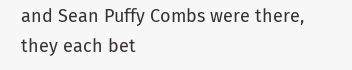and Sean Puffy Combs were there, they each bet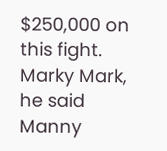$250,000 on this fight. Marky Mark, he said Manny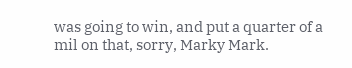was going to win, and put a quarter of a mil on that, sorry, Marky Mark.